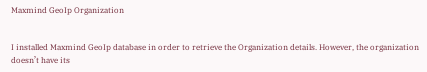Maxmind GeoIp Organization


I installed Maxmind GeoIp database in order to retrieve the Organization details. However, the organization doesn’t have its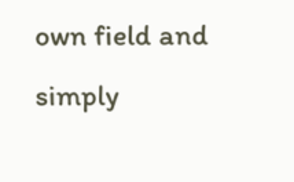own field and simply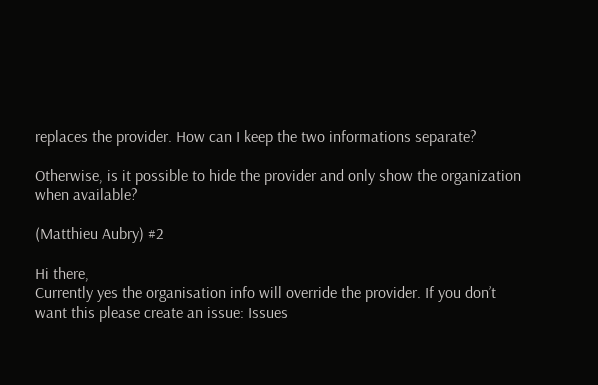replaces the provider. How can I keep the two informations separate?

Otherwise, is it possible to hide the provider and only show the organization when available?

(Matthieu Aubry) #2

Hi there,
Currently yes the organisation info will override the provider. If you don’t want this please create an issue: Issues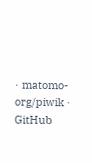· matomo-org/piwik · GitHub